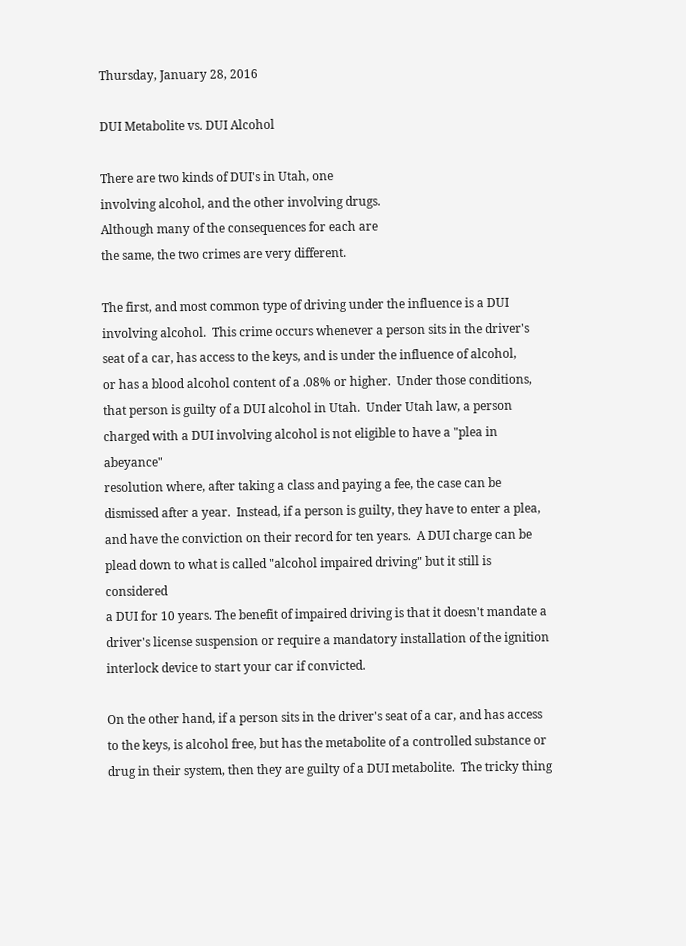Thursday, January 28, 2016

DUI Metabolite vs. DUI Alcohol

There are two kinds of DUI's in Utah, one
involving alcohol, and the other involving drugs.
Although many of the consequences for each are
the same, the two crimes are very different.

The first, and most common type of driving under the influence is a DUI
involving alcohol.  This crime occurs whenever a person sits in the driver's
seat of a car, has access to the keys, and is under the influence of alcohol,
or has a blood alcohol content of a .08% or higher.  Under those conditions,
that person is guilty of a DUI alcohol in Utah.  Under Utah law, a person
charged with a DUI involving alcohol is not eligible to have a "plea in abeyance"
resolution where, after taking a class and paying a fee, the case can be
dismissed after a year.  Instead, if a person is guilty, they have to enter a plea,
and have the conviction on their record for ten years.  A DUI charge can be
plead down to what is called "alcohol impaired driving" but it still is considered
a DUI for 10 years. The benefit of impaired driving is that it doesn't mandate a
driver's license suspension or require a mandatory installation of the ignition
interlock device to start your car if convicted.

On the other hand, if a person sits in the driver's seat of a car, and has access
to the keys, is alcohol free, but has the metabolite of a controlled substance or
drug in their system, then they are guilty of a DUI metabolite.  The tricky thing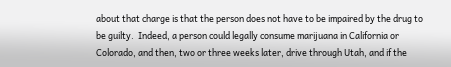about that charge is that the person does not have to be impaired by the drug to
be guilty.  Indeed, a person could legally consume marijuana in California or
Colorado, and then, two or three weeks later, drive through Utah, and if the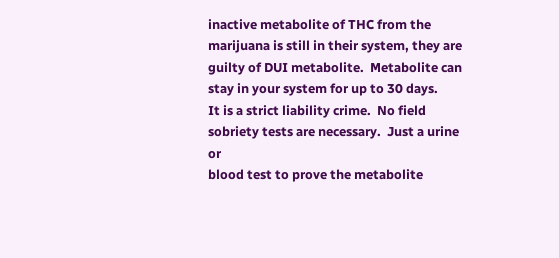inactive metabolite of THC from the marijuana is still in their system, they are
guilty of DUI metabolite.  Metabolite can stay in your system for up to 30 days.
It is a strict liability crime.  No field sobriety tests are necessary.  Just a urine or
blood test to prove the metabolite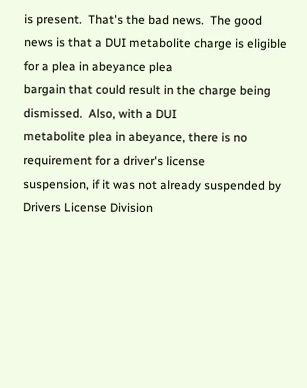is present.  That's the bad news.  The good
news is that a DUI metabolite charge is eligible for a plea in abeyance plea
bargain that could result in the charge being dismissed.  Also, with a DUI
metabolite plea in abeyance, there is no requirement for a driver's license
suspension, if it was not already suspended by Drivers License Division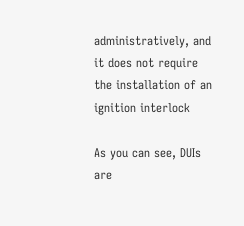administratively, and it does not require the installation of an ignition interlock

As you can see, DUIs are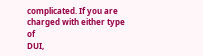complicated. If you are charged with either type of
DUI,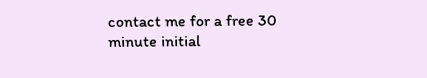contact me for a free 30 minute initial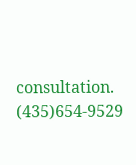consultation. (435)654-9529